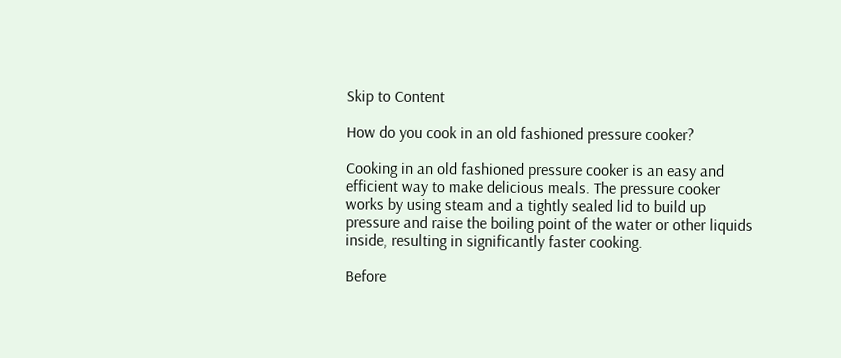Skip to Content

How do you cook in an old fashioned pressure cooker?

Cooking in an old fashioned pressure cooker is an easy and efficient way to make delicious meals. The pressure cooker works by using steam and a tightly sealed lid to build up pressure and raise the boiling point of the water or other liquids inside, resulting in significantly faster cooking.

Before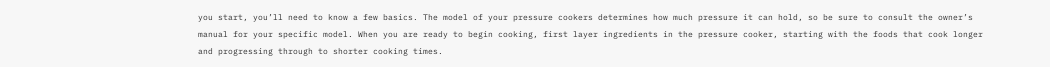you start, you’ll need to know a few basics. The model of your pressure cookers determines how much pressure it can hold, so be sure to consult the owner’s manual for your specific model. When you are ready to begin cooking, first layer ingredients in the pressure cooker, starting with the foods that cook longer and progressing through to shorter cooking times.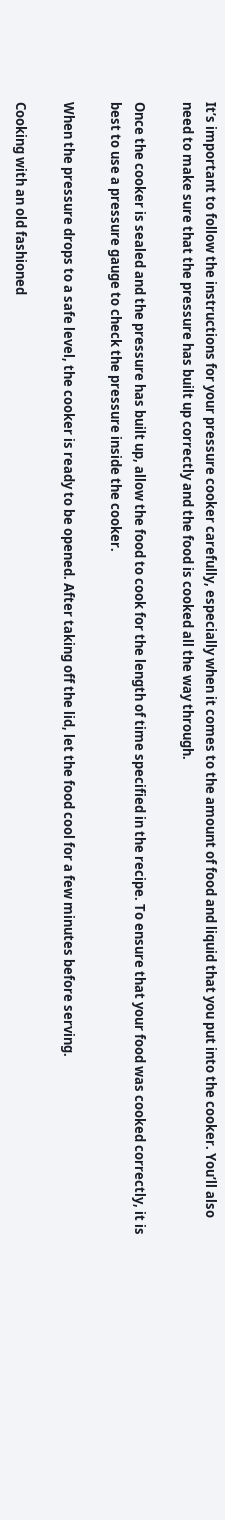It’s important to follow the instructions for your pressure cooker carefully, especially when it comes to the amount of food and liquid that you put into the cooker. You’ll also need to make sure that the pressure has built up correctly and the food is cooked all the way through.

Once the cooker is sealed and the pressure has built up, allow the food to cook for the length of time specified in the recipe. To ensure that your food was cooked correctly, it is best to use a pressure gauge to check the pressure inside the cooker.

When the pressure drops to a safe level, the cooker is ready to be opened. After taking off the lid, let the food cool for a few minutes before serving.

Cooking with an old fashioned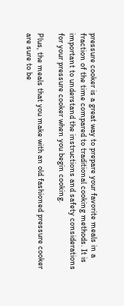pressure cooker is a great way to prepare your favorite meals in a fraction of the time compared to traditional cooking methods. It is important to understand the instructions and safety considerations for your pressure cooker when you begin cooking.

Plus, the meals that you make with an old fashioned pressure cooker are sure to be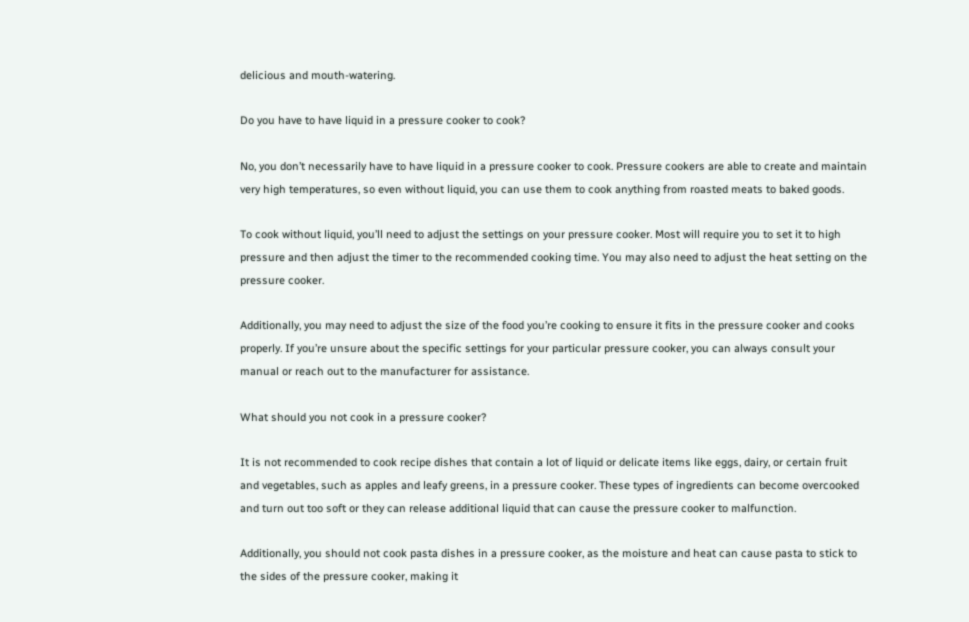delicious and mouth-watering.

Do you have to have liquid in a pressure cooker to cook?

No, you don’t necessarily have to have liquid in a pressure cooker to cook. Pressure cookers are able to create and maintain very high temperatures, so even without liquid, you can use them to cook anything from roasted meats to baked goods.

To cook without liquid, you’ll need to adjust the settings on your pressure cooker. Most will require you to set it to high pressure and then adjust the timer to the recommended cooking time. You may also need to adjust the heat setting on the pressure cooker.

Additionally, you may need to adjust the size of the food you’re cooking to ensure it fits in the pressure cooker and cooks properly. If you’re unsure about the specific settings for your particular pressure cooker, you can always consult your manual or reach out to the manufacturer for assistance.

What should you not cook in a pressure cooker?

It is not recommended to cook recipe dishes that contain a lot of liquid or delicate items like eggs, dairy, or certain fruit and vegetables, such as apples and leafy greens, in a pressure cooker. These types of ingredients can become overcooked and turn out too soft or they can release additional liquid that can cause the pressure cooker to malfunction.

Additionally, you should not cook pasta dishes in a pressure cooker, as the moisture and heat can cause pasta to stick to the sides of the pressure cooker, making it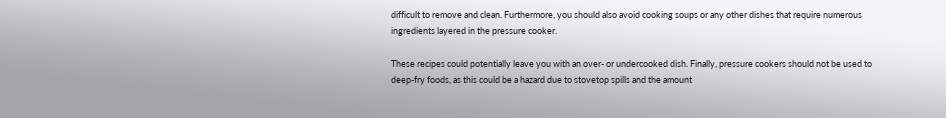difficult to remove and clean. Furthermore, you should also avoid cooking soups or any other dishes that require numerous ingredients layered in the pressure cooker.

These recipes could potentially leave you with an over- or undercooked dish. Finally, pressure cookers should not be used to deep-fry foods, as this could be a hazard due to stovetop spills and the amount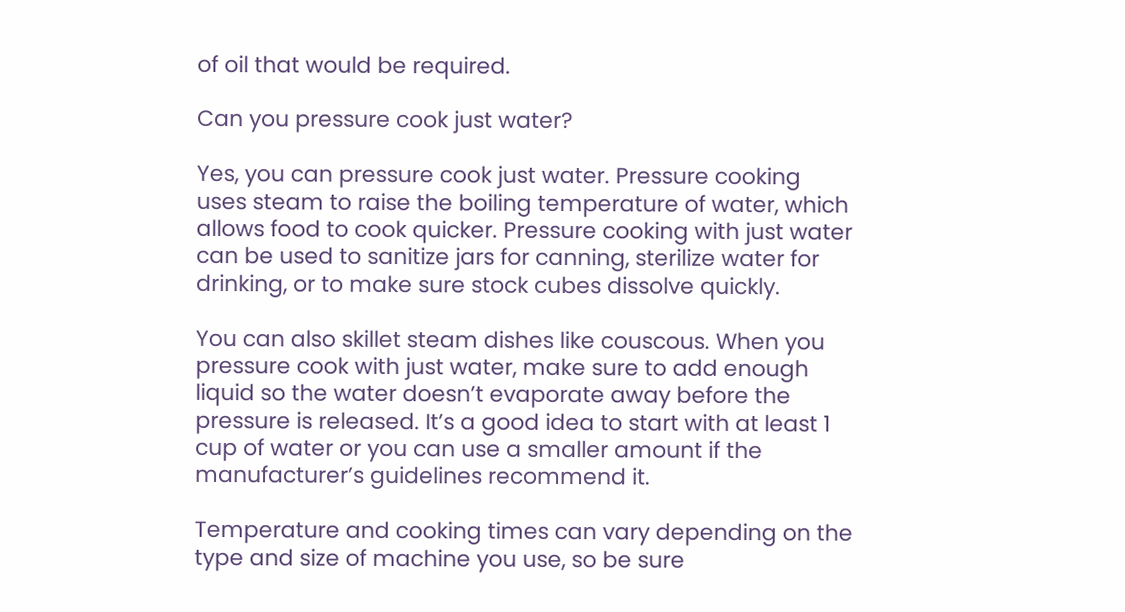of oil that would be required.

Can you pressure cook just water?

Yes, you can pressure cook just water. Pressure cooking uses steam to raise the boiling temperature of water, which allows food to cook quicker. Pressure cooking with just water can be used to sanitize jars for canning, sterilize water for drinking, or to make sure stock cubes dissolve quickly.

You can also skillet steam dishes like couscous. When you pressure cook with just water, make sure to add enough liquid so the water doesn’t evaporate away before the pressure is released. It’s a good idea to start with at least 1 cup of water or you can use a smaller amount if the manufacturer’s guidelines recommend it.

Temperature and cooking times can vary depending on the type and size of machine you use, so be sure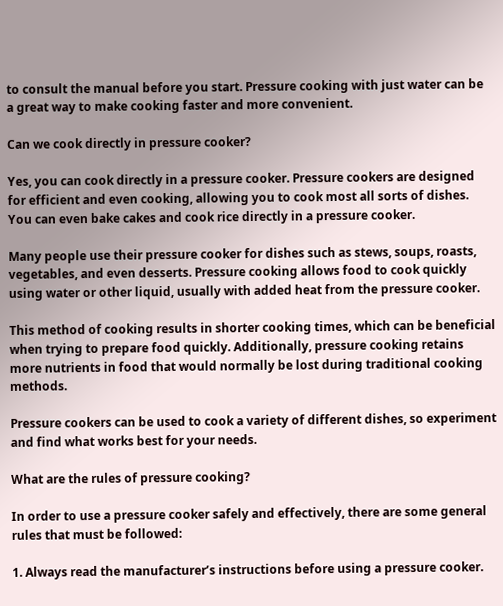to consult the manual before you start. Pressure cooking with just water can be a great way to make cooking faster and more convenient.

Can we cook directly in pressure cooker?

Yes, you can cook directly in a pressure cooker. Pressure cookers are designed for efficient and even cooking, allowing you to cook most all sorts of dishes. You can even bake cakes and cook rice directly in a pressure cooker.

Many people use their pressure cooker for dishes such as stews, soups, roasts, vegetables, and even desserts. Pressure cooking allows food to cook quickly using water or other liquid, usually with added heat from the pressure cooker.

This method of cooking results in shorter cooking times, which can be beneficial when trying to prepare food quickly. Additionally, pressure cooking retains more nutrients in food that would normally be lost during traditional cooking methods.

Pressure cookers can be used to cook a variety of different dishes, so experiment and find what works best for your needs.

What are the rules of pressure cooking?

In order to use a pressure cooker safely and effectively, there are some general rules that must be followed:

1. Always read the manufacturer’s instructions before using a pressure cooker.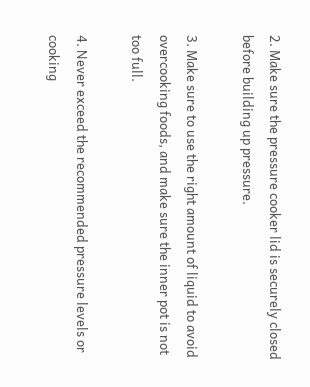2. Make sure the pressure cooker lid is securely closed before building up pressure.

3. Make sure to use the right amount of liquid to avoid overcooking foods, and make sure the inner pot is not too full.

4. Never exceed the recommended pressure levels or cooking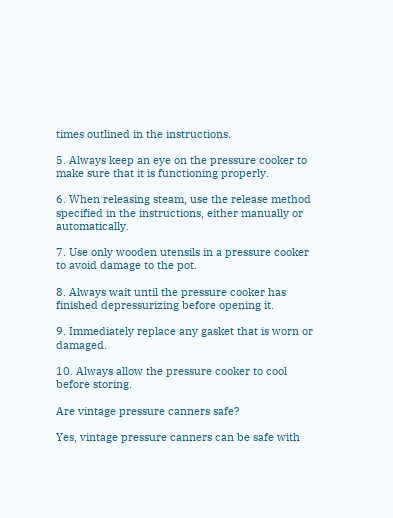times outlined in the instructions.

5. Always keep an eye on the pressure cooker to make sure that it is functioning properly.

6. When releasing steam, use the release method specified in the instructions, either manually or automatically.

7. Use only wooden utensils in a pressure cooker to avoid damage to the pot.

8. Always wait until the pressure cooker has finished depressurizing before opening it.

9. Immediately replace any gasket that is worn or damaged.

10. Always allow the pressure cooker to cool before storing.

Are vintage pressure canners safe?

Yes, vintage pressure canners can be safe with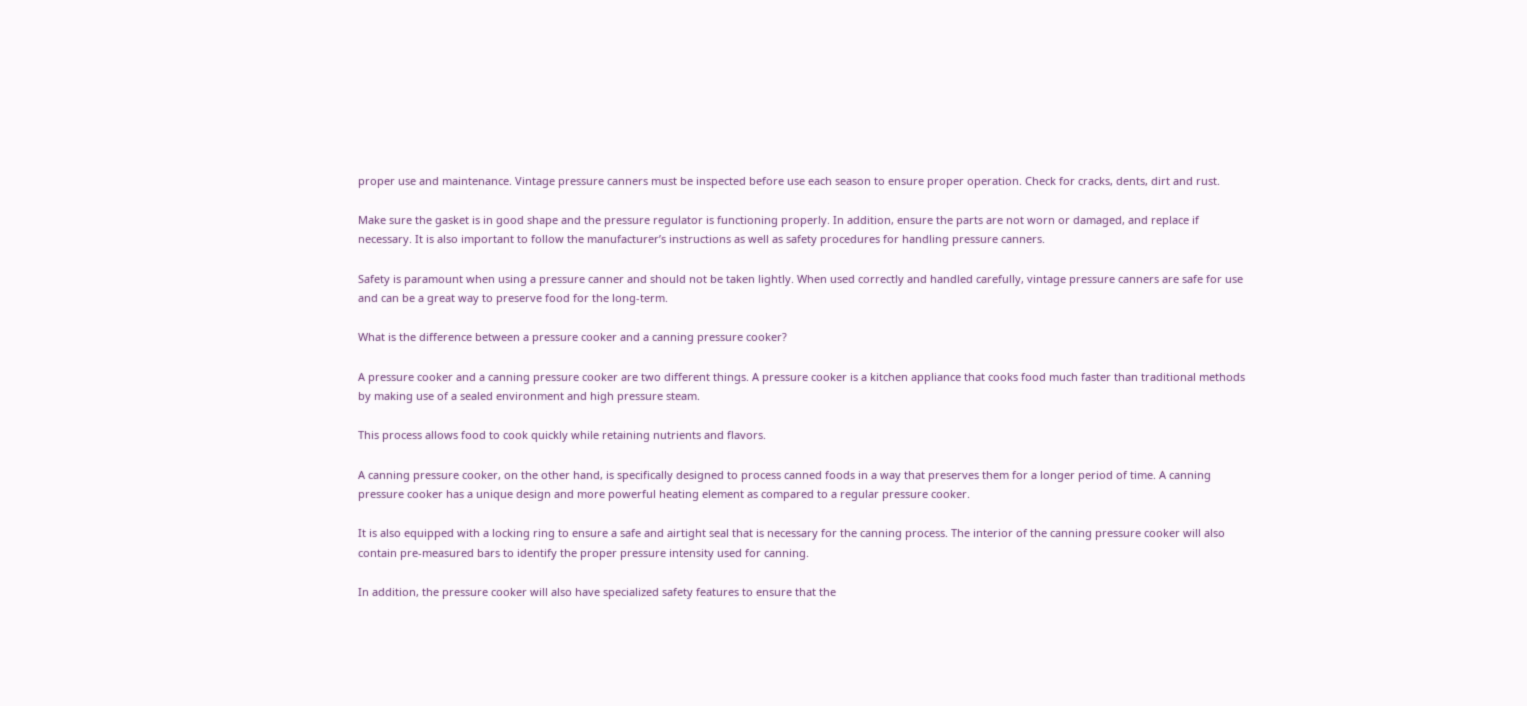proper use and maintenance. Vintage pressure canners must be inspected before use each season to ensure proper operation. Check for cracks, dents, dirt and rust.

Make sure the gasket is in good shape and the pressure regulator is functioning properly. In addition, ensure the parts are not worn or damaged, and replace if necessary. It is also important to follow the manufacturer’s instructions as well as safety procedures for handling pressure canners.

Safety is paramount when using a pressure canner and should not be taken lightly. When used correctly and handled carefully, vintage pressure canners are safe for use and can be a great way to preserve food for the long-term.

What is the difference between a pressure cooker and a canning pressure cooker?

A pressure cooker and a canning pressure cooker are two different things. A pressure cooker is a kitchen appliance that cooks food much faster than traditional methods by making use of a sealed environment and high pressure steam.

This process allows food to cook quickly while retaining nutrients and flavors.

A canning pressure cooker, on the other hand, is specifically designed to process canned foods in a way that preserves them for a longer period of time. A canning pressure cooker has a unique design and more powerful heating element as compared to a regular pressure cooker.

It is also equipped with a locking ring to ensure a safe and airtight seal that is necessary for the canning process. The interior of the canning pressure cooker will also contain pre-measured bars to identify the proper pressure intensity used for canning.

In addition, the pressure cooker will also have specialized safety features to ensure that the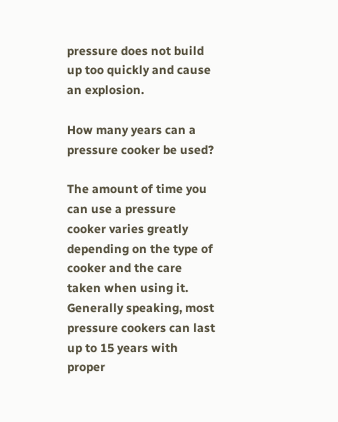pressure does not build up too quickly and cause an explosion.

How many years can a pressure cooker be used?

The amount of time you can use a pressure cooker varies greatly depending on the type of cooker and the care taken when using it. Generally speaking, most pressure cookers can last up to 15 years with proper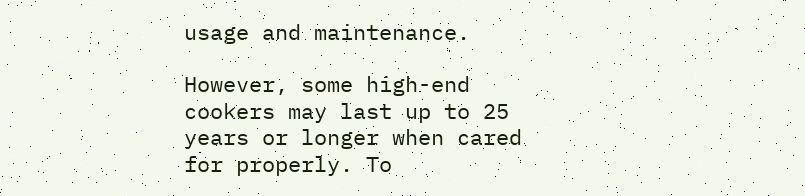usage and maintenance.

However, some high-end cookers may last up to 25 years or longer when cared for properly. To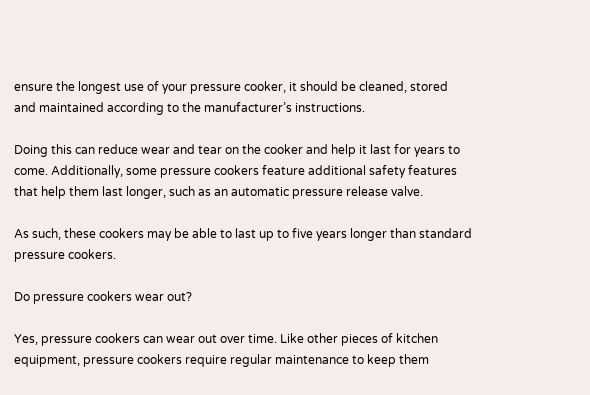ensure the longest use of your pressure cooker, it should be cleaned, stored and maintained according to the manufacturer’s instructions.

Doing this can reduce wear and tear on the cooker and help it last for years to come. Additionally, some pressure cookers feature additional safety features that help them last longer, such as an automatic pressure release valve.

As such, these cookers may be able to last up to five years longer than standard pressure cookers.

Do pressure cookers wear out?

Yes, pressure cookers can wear out over time. Like other pieces of kitchen equipment, pressure cookers require regular maintenance to keep them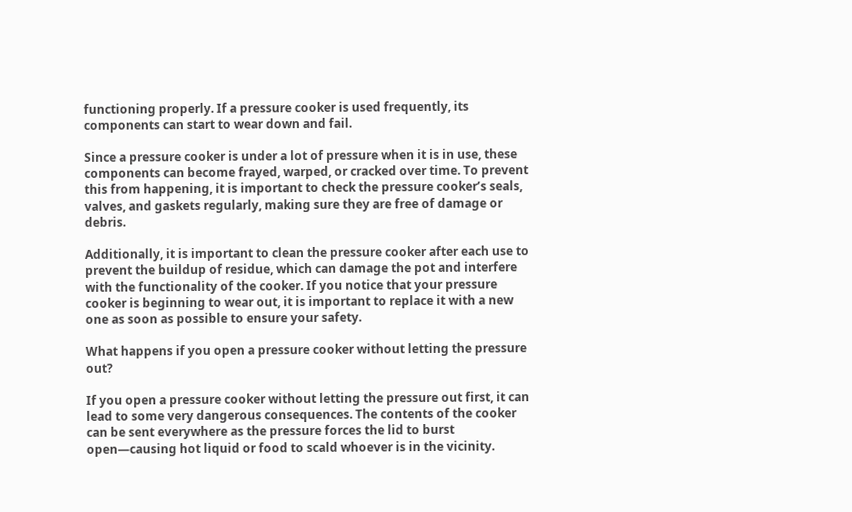functioning properly. If a pressure cooker is used frequently, its components can start to wear down and fail.

Since a pressure cooker is under a lot of pressure when it is in use, these components can become frayed, warped, or cracked over time. To prevent this from happening, it is important to check the pressure cooker’s seals, valves, and gaskets regularly, making sure they are free of damage or debris.

Additionally, it is important to clean the pressure cooker after each use to prevent the buildup of residue, which can damage the pot and interfere with the functionality of the cooker. If you notice that your pressure cooker is beginning to wear out, it is important to replace it with a new one as soon as possible to ensure your safety.

What happens if you open a pressure cooker without letting the pressure out?

If you open a pressure cooker without letting the pressure out first, it can lead to some very dangerous consequences. The contents of the cooker can be sent everywhere as the pressure forces the lid to burst open—causing hot liquid or food to scald whoever is in the vicinity.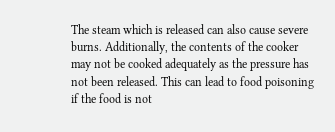The steam which is released can also cause severe burns. Additionally, the contents of the cooker may not be cooked adequately as the pressure has not been released. This can lead to food poisoning if the food is not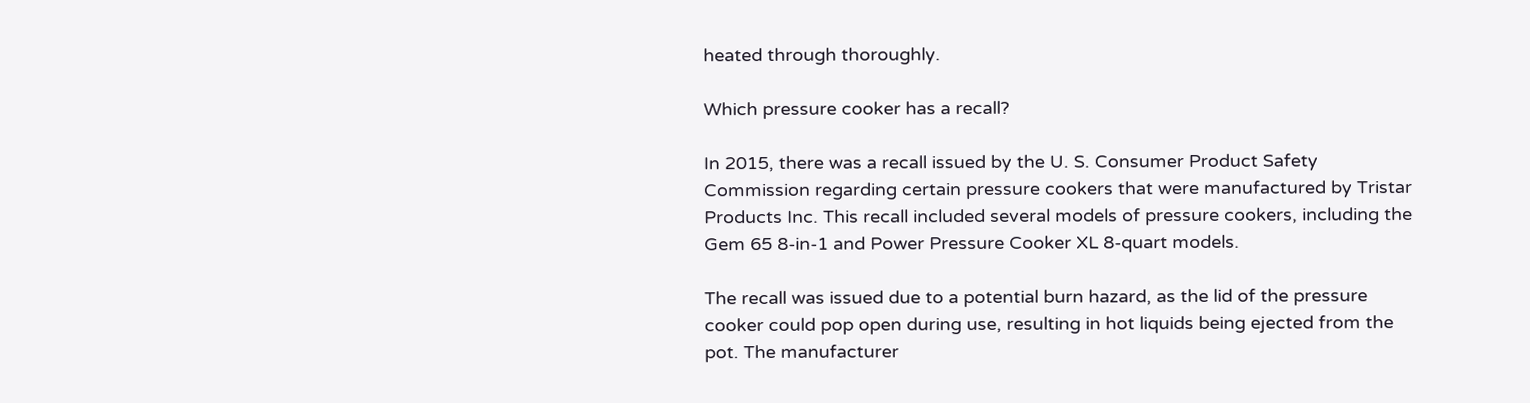heated through thoroughly.

Which pressure cooker has a recall?

In 2015, there was a recall issued by the U. S. Consumer Product Safety Commission regarding certain pressure cookers that were manufactured by Tristar Products Inc. This recall included several models of pressure cookers, including the Gem 65 8-in-1 and Power Pressure Cooker XL 8-quart models.

The recall was issued due to a potential burn hazard, as the lid of the pressure cooker could pop open during use, resulting in hot liquids being ejected from the pot. The manufacturer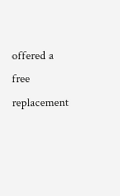offered a free replacement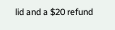lid and a $20 refund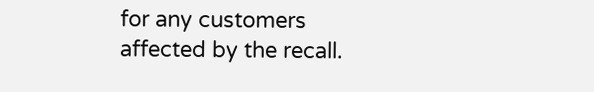for any customers affected by the recall.